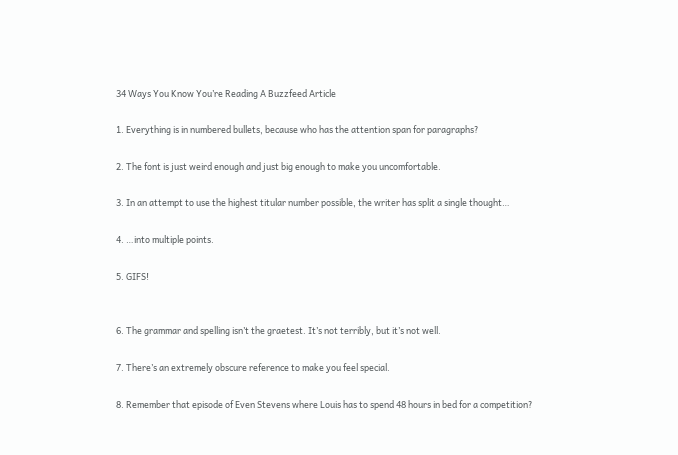34 Ways You Know You’re Reading A Buzzfeed Article

1. Everything is in numbered bullets, because who has the attention span for paragraphs?

2. The font is just weird enough and just big enough to make you uncomfortable.

3. In an attempt to use the highest titular number possible, the writer has split a single thought…

4. …into multiple points.

5. GIFS!


6. The grammar and spelling isn’t the graetest. It’s not terribly, but it’s not well.

7. There’s an extremely obscure reference to make you feel special.

8. Remember that episode of Even Stevens where Louis has to spend 48 hours in bed for a competition?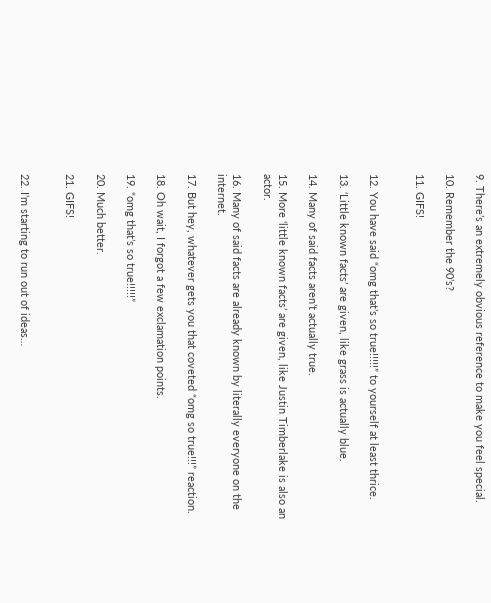9. There’s an extremely obvious reference to make you feel special.

10. Remember the 90’s?

11. GIFS!


12. You have said “omg that’s so true!!!!!” to yourself at least thrice.

13. ‘Little known facts’ are given, like grass is actually blue.

14. Many of said facts aren’t actually true.

15. More ‘little known facts’ are given, like Justin Timberlake is also an actor.

16. Many of said facts are already known by literally everyone on the internet.

17. But hey, whatever gets you that coveted “omg so true!!!” reaction.

18. Oh wait, I forgot a few exclamation points.

19. “omg that’s so true!!!!!”

20. Much better.

21. GIFS!


22. I’m starting to run out of ideas…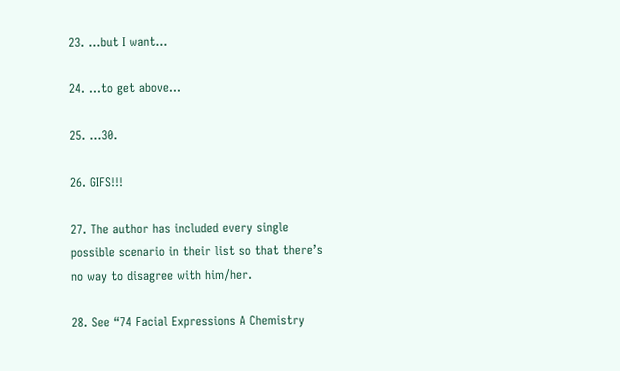23. …but I want…

24. …to get above…

25. …30.

26. GIFS!!!

27. The author has included every single possible scenario in their list so that there’s no way to disagree with him/her.

28. See “74 Facial Expressions A Chemistry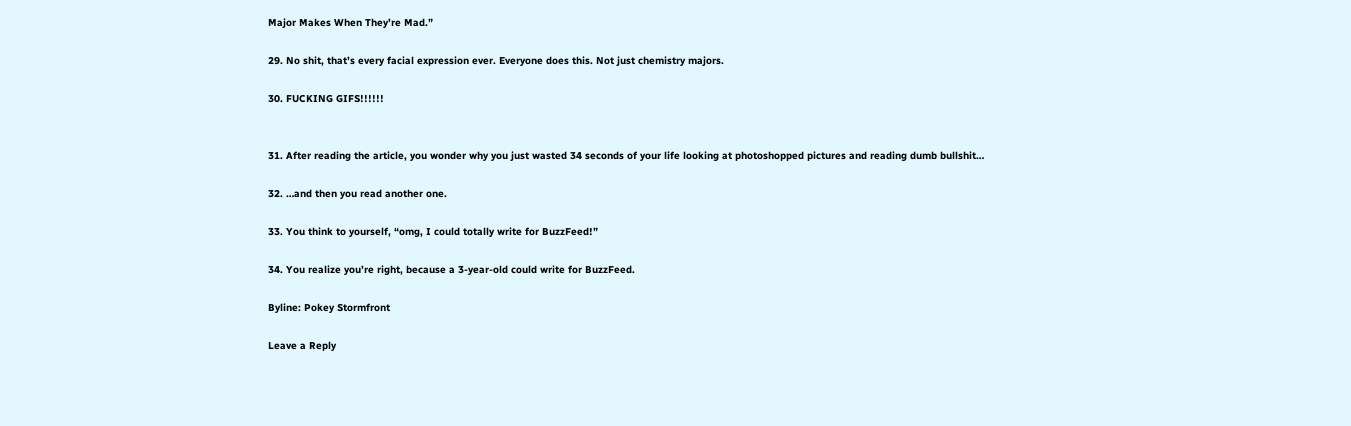Major Makes When They’re Mad.”

29. No shit, that’s every facial expression ever. Everyone does this. Not just chemistry majors.

30. FUCKING GIFS!!!!!!


31. After reading the article, you wonder why you just wasted 34 seconds of your life looking at photoshopped pictures and reading dumb bullshit…

32. …and then you read another one.

33. You think to yourself, “omg, I could totally write for BuzzFeed!”

34. You realize you’re right, because a 3-year-old could write for BuzzFeed.

Byline: Pokey Stormfront

Leave a Reply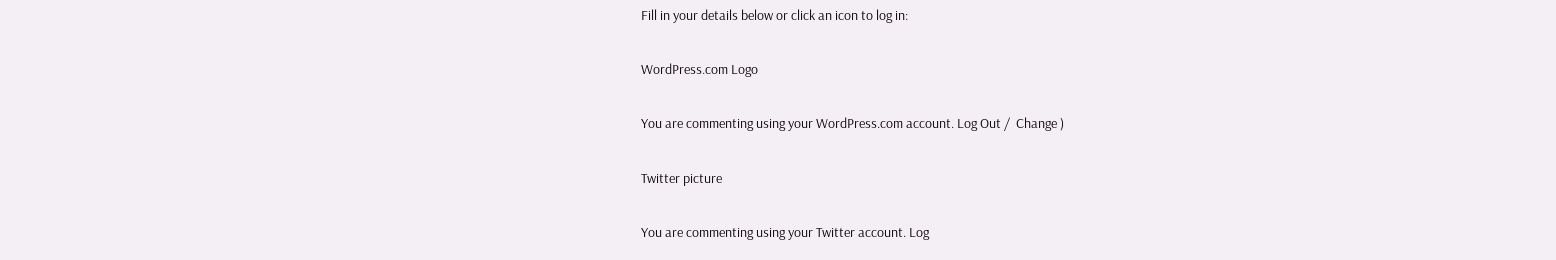Fill in your details below or click an icon to log in:

WordPress.com Logo

You are commenting using your WordPress.com account. Log Out /  Change )

Twitter picture

You are commenting using your Twitter account. Log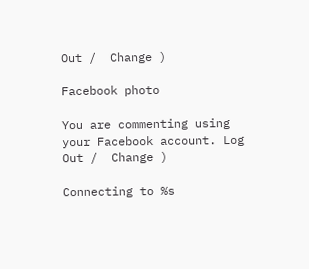Out /  Change )

Facebook photo

You are commenting using your Facebook account. Log Out /  Change )

Connecting to %s